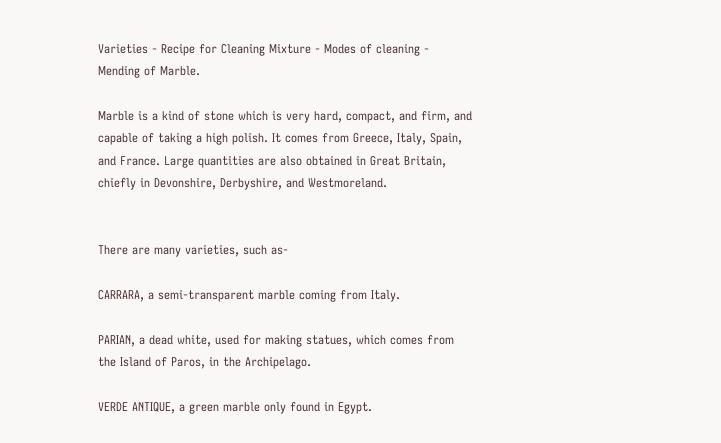Varieties - Recipe for Cleaning Mixture - Modes of cleaning - Mending of Marble.

Marble is a kind of stone which is very hard, compact, and firm, and capable of taking a high polish. It comes from Greece, Italy, Spain, and France. Large quantities are also obtained in Great Britain, chiefly in Devonshire, Derbyshire, and Westmoreland.


There are many varieties, such as-

CARRARA, a semi-transparent marble coming from Italy.

PARIAN, a dead white, used for making statues, which comes from the Island of Paros, in the Archipelago.

VERDE ANTIQUE, a green marble only found in Egypt.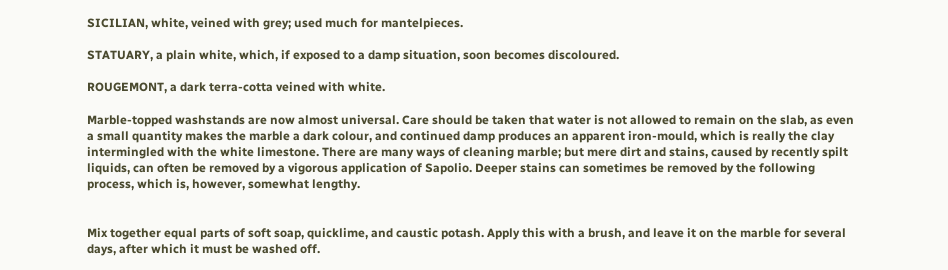SICILIAN, white, veined with grey; used much for mantelpieces.

STATUARY, a plain white, which, if exposed to a damp situation, soon becomes discoloured.

ROUGEMONT, a dark terra-cotta veined with white.

Marble-topped washstands are now almost universal. Care should be taken that water is not allowed to remain on the slab, as even a small quantity makes the marble a dark colour, and continued damp produces an apparent iron-mould, which is really the clay intermingled with the white limestone. There are many ways of cleaning marble; but mere dirt and stains, caused by recently spilt liquids, can often be removed by a vigorous application of Sapolio. Deeper stains can sometimes be removed by the following process, which is, however, somewhat lengthy.


Mix together equal parts of soft soap, quicklime, and caustic potash. Apply this with a brush, and leave it on the marble for several days, after which it must be washed off.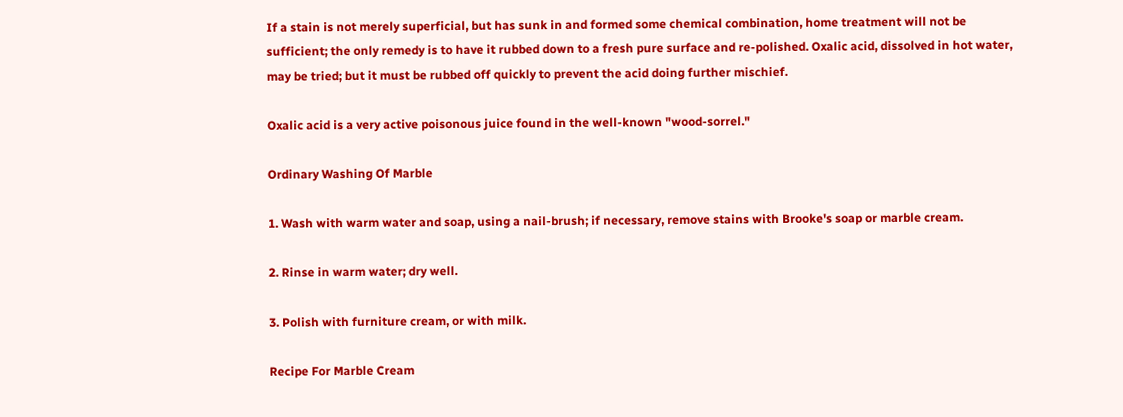If a stain is not merely superficial, but has sunk in and formed some chemical combination, home treatment will not be sufficient; the only remedy is to have it rubbed down to a fresh pure surface and re-polished. Oxalic acid, dissolved in hot water, may be tried; but it must be rubbed off quickly to prevent the acid doing further mischief.

Oxalic acid is a very active poisonous juice found in the well-known "wood-sorrel."

Ordinary Washing Of Marble

1. Wash with warm water and soap, using a nail-brush; if necessary, remove stains with Brooke's soap or marble cream.

2. Rinse in warm water; dry well.

3. Polish with furniture cream, or with milk.

Recipe For Marble Cream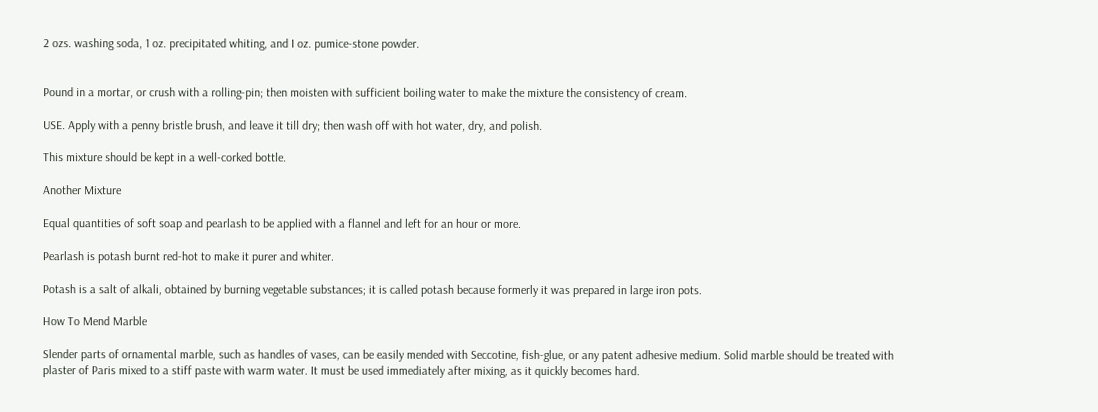2 ozs. washing soda, 1 oz. precipitated whiting, and I oz. pumice-stone powder.


Pound in a mortar, or crush with a rolling-pin; then moisten with sufficient boiling water to make the mixture the consistency of cream.

USE. Apply with a penny bristle brush, and leave it till dry; then wash off with hot water, dry, and polish.

This mixture should be kept in a well-corked bottle.

Another Mixture

Equal quantities of soft soap and pearlash to be applied with a flannel and left for an hour or more.

Pearlash is potash burnt red-hot to make it purer and whiter.

Potash is a salt of alkali, obtained by burning vegetable substances; it is called potash because formerly it was prepared in large iron pots.

How To Mend Marble

Slender parts of ornamental marble, such as handles of vases, can be easily mended with Seccotine, fish-glue, or any patent adhesive medium. Solid marble should be treated with plaster of Paris mixed to a stiff paste with warm water. It must be used immediately after mixing, as it quickly becomes hard.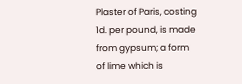Plaster of Paris, costing 1d. per pound, is made from gypsum; a form of lime which is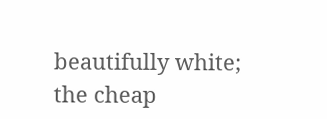beautifully white; the cheap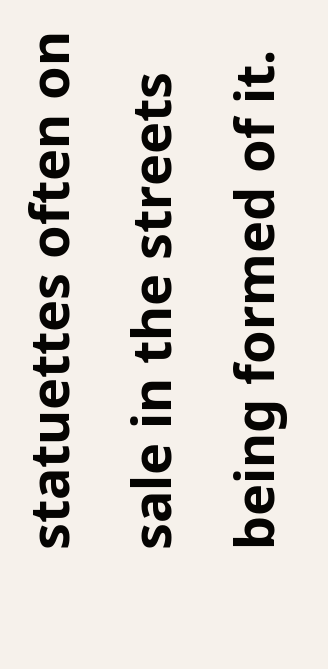statuettes often on sale in the streets being formed of it.